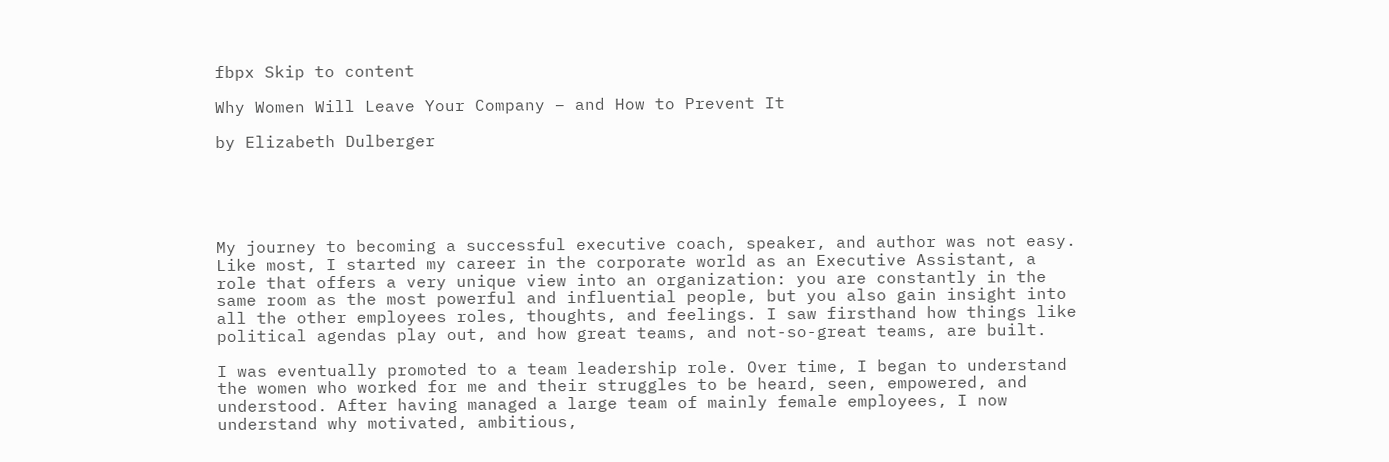fbpx Skip to content

Why Women Will Leave Your Company – and How to Prevent It

by Elizabeth Dulberger





My journey to becoming a successful executive coach, speaker, and author was not easy. Like most, I started my career in the corporate world as an Executive Assistant, a role that offers a very unique view into an organization: you are constantly in the same room as the most powerful and influential people, but you also gain insight into all the other employees roles, thoughts, and feelings. I saw firsthand how things like political agendas play out, and how great teams, and not-so-great teams, are built.

I was eventually promoted to a team leadership role. Over time, I began to understand the women who worked for me and their struggles to be heard, seen, empowered, and understood. After having managed a large team of mainly female employees, I now understand why motivated, ambitious,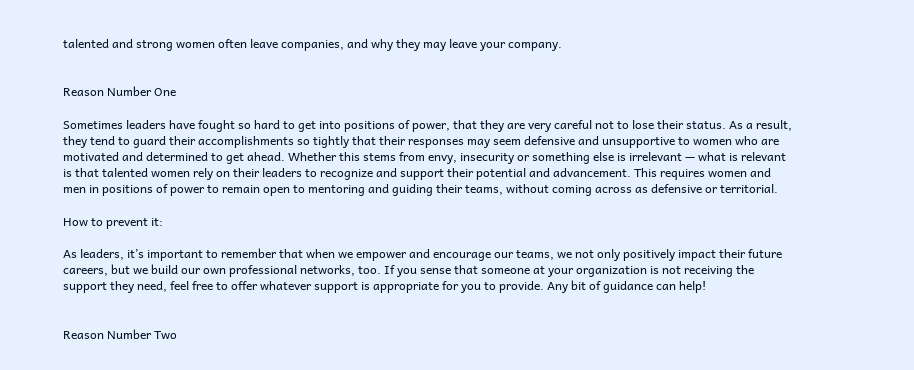talented and strong women often leave companies, and why they may leave your company.


Reason Number One

Sometimes leaders have fought so hard to get into positions of power, that they are very careful not to lose their status. As a result, they tend to guard their accomplishments so tightly that their responses may seem defensive and unsupportive to women who are motivated and determined to get ahead. Whether this stems from envy, insecurity or something else is irrelevant — what is relevant is that talented women rely on their leaders to recognize and support their potential and advancement. This requires women and men in positions of power to remain open to mentoring and guiding their teams, without coming across as defensive or territorial.

How to prevent it:

As leaders, it’s important to remember that when we empower and encourage our teams, we not only positively impact their future careers, but we build our own professional networks, too. If you sense that someone at your organization is not receiving the support they need, feel free to offer whatever support is appropriate for you to provide. Any bit of guidance can help!


Reason Number Two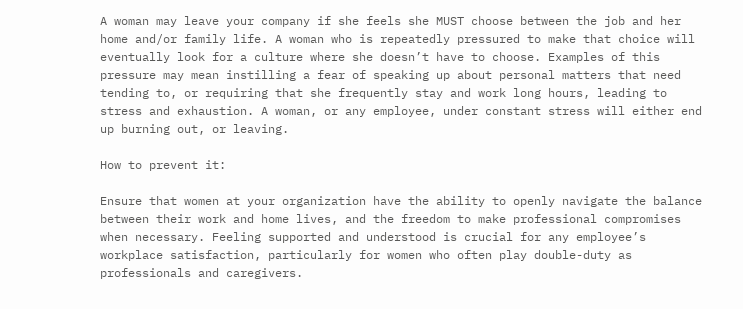A woman may leave your company if she feels she MUST choose between the job and her home and/or family life. A woman who is repeatedly pressured to make that choice will eventually look for a culture where she doesn’t have to choose. Examples of this pressure may mean instilling a fear of speaking up about personal matters that need tending to, or requiring that she frequently stay and work long hours, leading to stress and exhaustion. A woman, or any employee, under constant stress will either end up burning out, or leaving.

How to prevent it:

Ensure that women at your organization have the ability to openly navigate the balance between their work and home lives, and the freedom to make professional compromises when necessary. Feeling supported and understood is crucial for any employee’s  workplace satisfaction, particularly for women who often play double-duty as professionals and caregivers.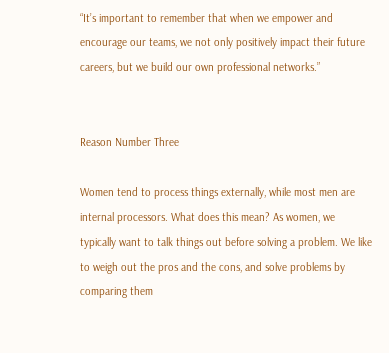“It’s important to remember that when we empower and encourage our teams, we not only positively impact their future careers, but we build our own professional networks.”


Reason Number Three

Women tend to process things externally, while most men are internal processors. What does this mean? As women, we typically want to talk things out before solving a problem. We like to weigh out the pros and the cons, and solve problems by comparing them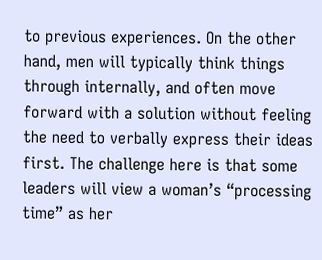to previous experiences. On the other hand, men will typically think things through internally, and often move forward with a solution without feeling the need to verbally express their ideas first. The challenge here is that some leaders will view a woman’s “processing time” as her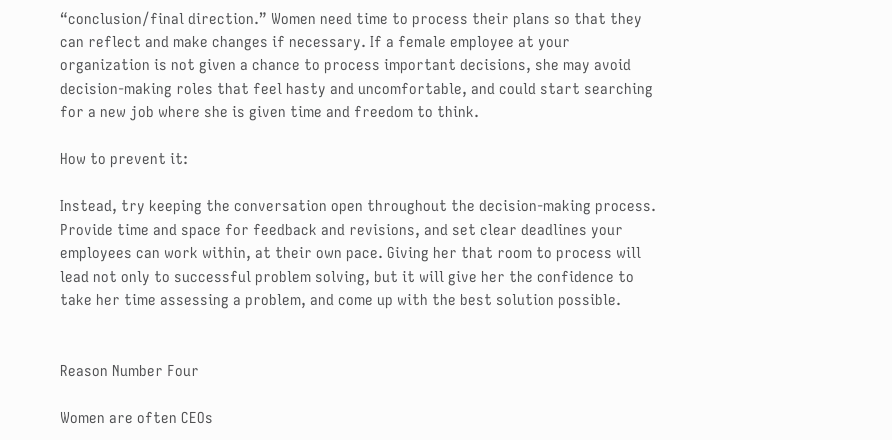“conclusion/final direction.” Women need time to process their plans so that they can reflect and make changes if necessary. If a female employee at your organization is not given a chance to process important decisions, she may avoid decision-making roles that feel hasty and uncomfortable, and could start searching for a new job where she is given time and freedom to think.

How to prevent it:

Instead, try keeping the conversation open throughout the decision-making process. Provide time and space for feedback and revisions, and set clear deadlines your employees can work within, at their own pace. Giving her that room to process will lead not only to successful problem solving, but it will give her the confidence to take her time assessing a problem, and come up with the best solution possible.


Reason Number Four

Women are often CEOs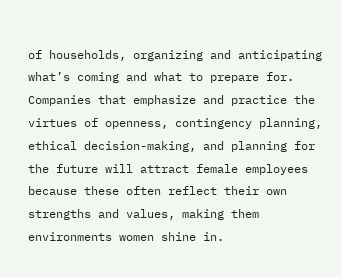of households, organizing and anticipating what’s coming and what to prepare for. Companies that emphasize and practice the virtues of openness, contingency planning, ethical decision-making, and planning for the future will attract female employees because these often reflect their own strengths and values, making them environments women shine in.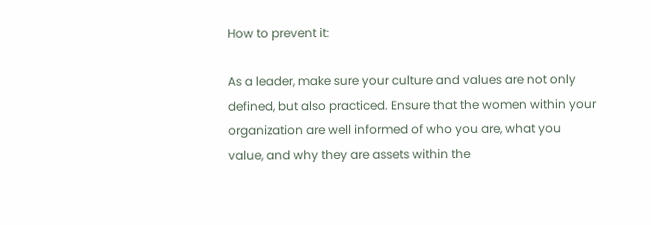How to prevent it:

As a leader, make sure your culture and values are not only defined, but also practiced. Ensure that the women within your organization are well informed of who you are, what you value, and why they are assets within the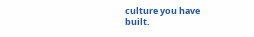culture you have built.